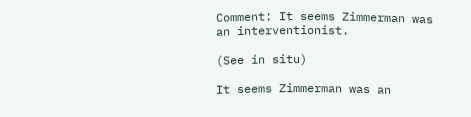Comment: It seems Zimmerman was an interventionist.

(See in situ)

It seems Zimmerman was an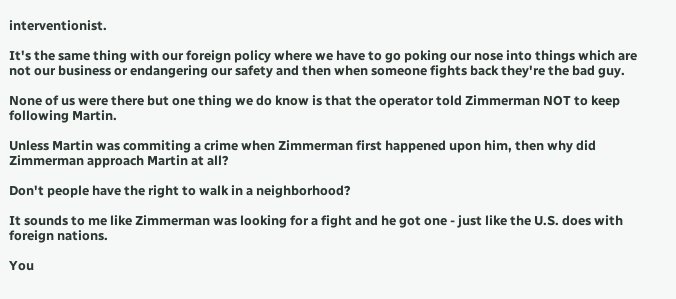interventionist.

It's the same thing with our foreign policy where we have to go poking our nose into things which are not our business or endangering our safety and then when someone fights back they're the bad guy.

None of us were there but one thing we do know is that the operator told Zimmerman NOT to keep following Martin.

Unless Martin was commiting a crime when Zimmerman first happened upon him, then why did Zimmerman approach Martin at all?

Don't people have the right to walk in a neighborhood?

It sounds to me like Zimmerman was looking for a fight and he got one - just like the U.S. does with foreign nations.

You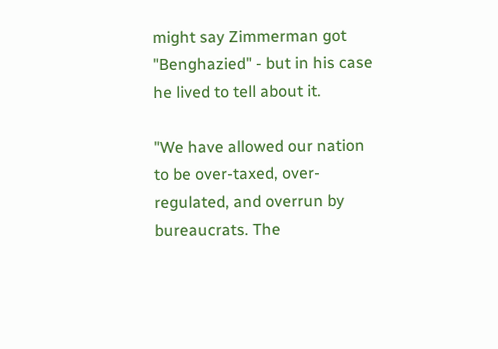might say Zimmerman got "Benghazied" - but in his case he lived to tell about it.

"We have allowed our nation to be over-taxed, over-regulated, and overrun by bureaucrats. The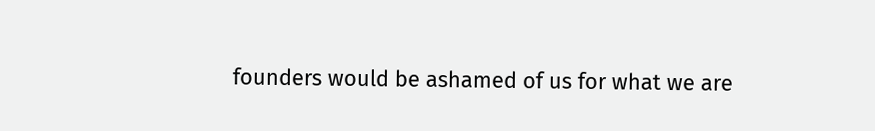founders would be ashamed of us for what we are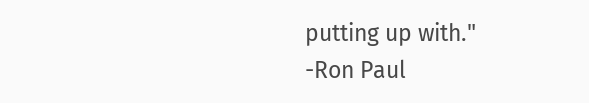putting up with."
-Ron Paul